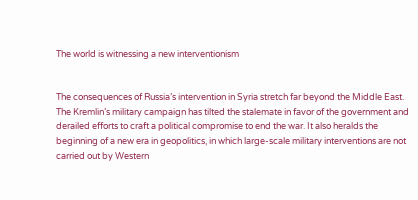The world is witnessing a new interventionism


The consequences of Russia’s intervention in Syria stretch far beyond the Middle East. The Kremlin’s military campaign has tilted the stalemate in favor of the government and derailed efforts to craft a political compromise to end the war. It also heralds the beginning of a new era in geopolitics, in which large-scale military interventions are not carried out by Western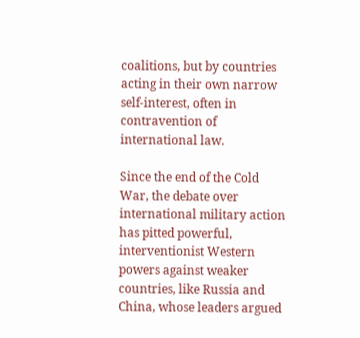coalitions, but by countries acting in their own narrow self-interest, often in contravention of international law.

Since the end of the Cold War, the debate over international military action has pitted powerful, interventionist Western powers against weaker countries, like Russia and China, whose leaders argued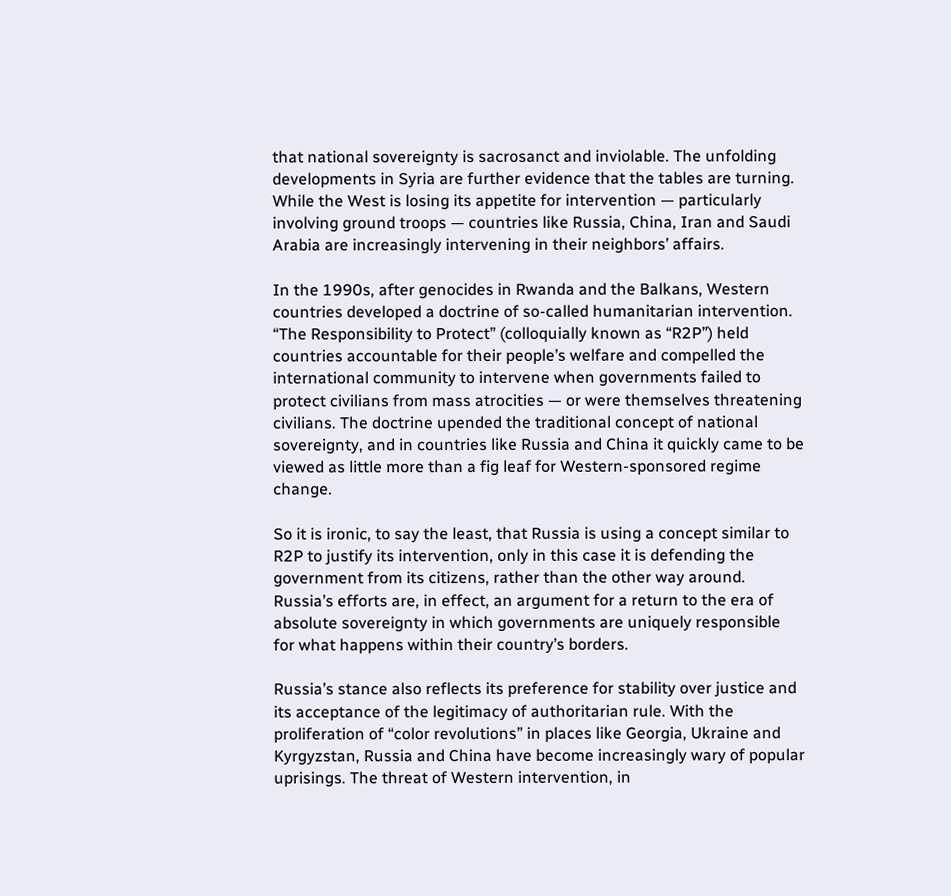that national sovereignty is sacrosanct and inviolable. The unfolding developments in Syria are further evidence that the tables are turning. While the West is losing its appetite for intervention — particularly involving ground troops — countries like Russia, China, Iran and Saudi Arabia are increasingly intervening in their neighbors’ affairs.

In the 1990s, after genocides in Rwanda and the Balkans, Western countries developed a doctrine of so-called humanitarian intervention. “The Responsibility to Protect” (colloquially known as “R2P”) held countries accountable for their people’s welfare and compelled the international community to intervene when governments failed to protect civilians from mass atrocities — or were themselves threatening civilians. The doctrine upended the traditional concept of national sovereignty, and in countries like Russia and China it quickly came to be viewed as little more than a fig leaf for Western-sponsored regime change.

So it is ironic, to say the least, that Russia is using a concept similar to R2P to justify its intervention, only in this case it is defending the government from its citizens, rather than the other way around. Russia’s efforts are, in effect, an argument for a return to the era of absolute sovereignty in which governments are uniquely responsible for what happens within their country’s borders.

Russia’s stance also reflects its preference for stability over justice and its acceptance of the legitimacy of authoritarian rule. With the proliferation of “color revolutions” in places like Georgia, Ukraine and Kyrgyzstan, Russia and China have become increasingly wary of popular uprisings. The threat of Western intervention, in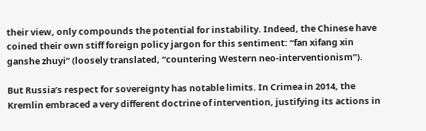their view, only compounds the potential for instability. Indeed, the Chinese have coined their own stiff foreign policy jargon for this sentiment: “fan xifang xin ganshe zhuyi” (loosely translated, “countering Western neo-interventionism”).

But Russia’s respect for sovereignty has notable limits. In Crimea in 2014, the Kremlin embraced a very different doctrine of intervention, justifying its actions in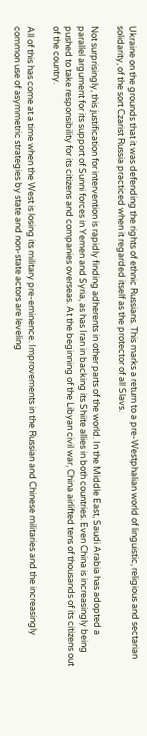Ukraine on the grounds that it was defending the rights of ethnic Russians. This marks a return to a pre-Westphalian world of linguistic, religious and sectarian solidarity, of the sort Czarist Russia practiced when it regarded itself as the protector of all Slavs.

Not surprisingly, this justification for intervention is rapidly finding adherents in other parts of the world. In the Middle East, Saudi Arabia has adopted a parallel argument for its support of Sunni forces in Yemen and Syria, as has Iran in backing its Shiite allies in both countries. Even China is increasingly being pushed to take responsibility for its citizens and companies overseas. At the beginning of the Libyan civil war, China airlifted tens of thousands of its citizens out of the country.

All of this has come at a time when the West is losing its military pre-eminence. Improvements in the Russian and Chinese militaries and the increasingly common use of asymmetric strategies by state and non-state actors are leveling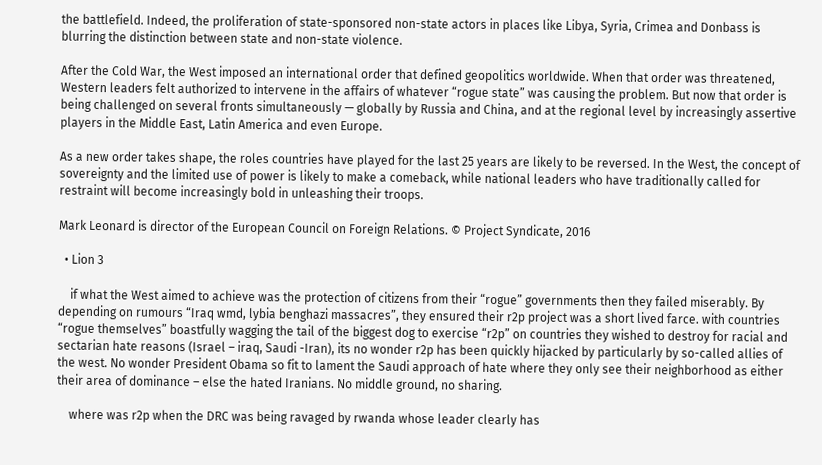the battlefield. Indeed, the proliferation of state-sponsored non-state actors in places like Libya, Syria, Crimea and Donbass is blurring the distinction between state and non-state violence.

After the Cold War, the West imposed an international order that defined geopolitics worldwide. When that order was threatened, Western leaders felt authorized to intervene in the affairs of whatever “rogue state” was causing the problem. But now that order is being challenged on several fronts simultaneously — globally by Russia and China, and at the regional level by increasingly assertive players in the Middle East, Latin America and even Europe.

As a new order takes shape, the roles countries have played for the last 25 years are likely to be reversed. In the West, the concept of sovereignty and the limited use of power is likely to make a comeback, while national leaders who have traditionally called for restraint will become increasingly bold in unleashing their troops.

Mark Leonard is director of the European Council on Foreign Relations. © Project Syndicate, 2016

  • Lion 3

    if what the West aimed to achieve was the protection of citizens from their “rogue” governments then they failed miserably. By depending on rumours “Iraq wmd, lybia benghazi massacres”, they ensured their r2p project was a short lived farce. with countries “rogue themselves” boastfully wagging the tail of the biggest dog to exercise “r2p” on countries they wished to destroy for racial and sectarian hate reasons (Israel – iraq, Saudi -Iran), its no wonder r2p has been quickly hijacked by particularly by so-called allies of the west. No wonder President Obama so fit to lament the Saudi approach of hate where they only see their neighborhood as either their area of dominance – else the hated Iranians. No middle ground, no sharing.

    where was r2p when the DRC was being ravaged by rwanda whose leader clearly has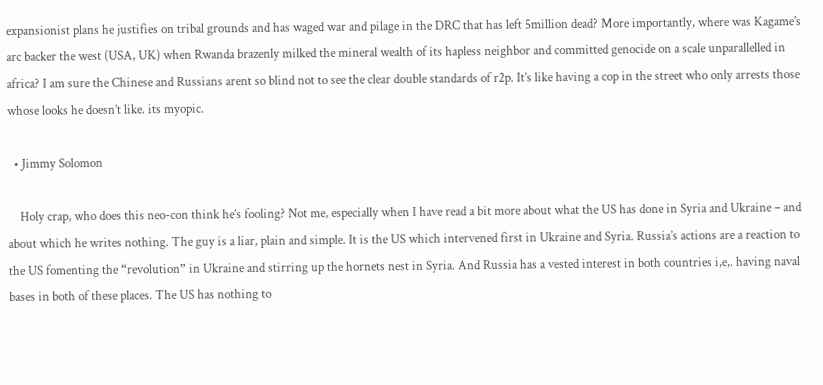expansionist plans he justifies on tribal grounds and has waged war and pilage in the DRC that has left 5million dead? More importantly, where was Kagame’s arc backer the west (USA, UK) when Rwanda brazenly milked the mineral wealth of its hapless neighbor and committed genocide on a scale unparallelled in africa? I am sure the Chinese and Russians arent so blind not to see the clear double standards of r2p. It’s like having a cop in the street who only arrests those whose looks he doesn’t like. its myopic.

  • Jimmy Solomon

    Holy crap, who does this neo-con think he’s fooling? Not me, especially when I have read a bit more about what the US has done in Syria and Ukraine – and about which he writes nothing. The guy is a liar, plain and simple. It is the US which intervened first in Ukraine and Syria. Russia’s actions are a reaction to the US fomenting the “revolution” in Ukraine and stirring up the hornets nest in Syria. And Russia has a vested interest in both countries i,e,. having naval bases in both of these places. The US has nothing to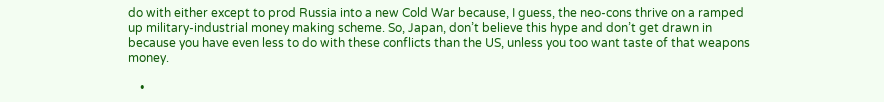do with either except to prod Russia into a new Cold War because, I guess, the neo-cons thrive on a ramped up military-industrial money making scheme. So, Japan, don’t believe this hype and don’t get drawn in because you have even less to do with these conflicts than the US, unless you too want taste of that weapons money.

    •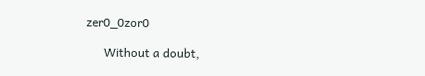zer0_0zor0

      Without a doubt,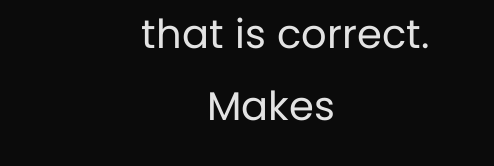that is correct.
      Makes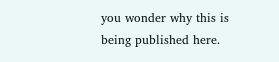you wonder why this is being published here.